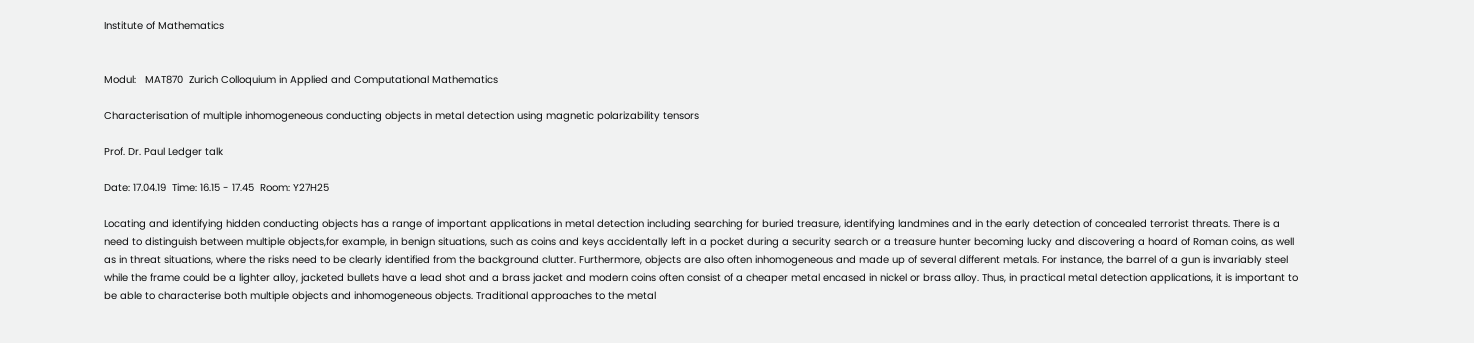Institute of Mathematics


Modul:   MAT870  Zurich Colloquium in Applied and Computational Mathematics

Characterisation of multiple inhomogeneous conducting objects in metal detection using magnetic polarizability tensors

Prof. Dr. Paul Ledger talk

Date: 17.04.19  Time: 16.15 - 17.45  Room: Y27H25

Locating and identifying hidden conducting objects has a range of important applications in metal detection including searching for buried treasure, identifying landmines and in the early detection of concealed terrorist threats. There is a need to distinguish between multiple objects,for example, in benign situations, such as coins and keys accidentally left in a pocket during a security search or a treasure hunter becoming lucky and discovering a hoard of Roman coins, as well as in threat situations, where the risks need to be clearly identified from the background clutter. Furthermore, objects are also often inhomogeneous and made up of several different metals. For instance, the barrel of a gun is invariably steel while the frame could be a lighter alloy, jacketed bullets have a lead shot and a brass jacket and modern coins often consist of a cheaper metal encased in nickel or brass alloy. Thus, in practical metal detection applications, it is important to be able to characterise both multiple objects and inhomogeneous objects. Traditional approaches to the metal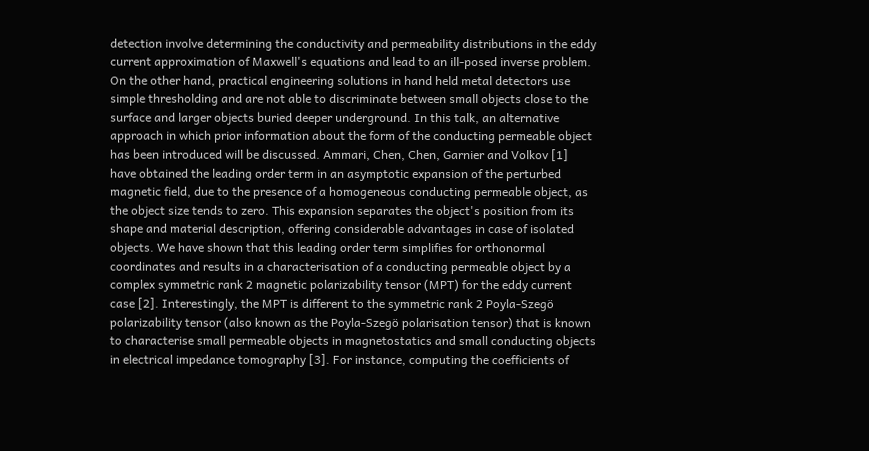detection involve determining the conductivity and permeability distributions in the eddy current approximation of Maxwell's equations and lead to an ill-posed inverse problem. On the other hand, practical engineering solutions in hand held metal detectors use simple thresholding and are not able to discriminate between small objects close to the surface and larger objects buried deeper underground. In this talk, an alternative approach in which prior information about the form of the conducting permeable object has been introduced will be discussed. Ammari, Chen, Chen, Garnier and Volkov [1] have obtained the leading order term in an asymptotic expansion of the perturbed magnetic field, due to the presence of a homogeneous conducting permeable object, as the object size tends to zero. This expansion separates the object's position from its shape and material description, offering considerable advantages in case of isolated objects. We have shown that this leading order term simplifies for orthonormal coordinates and results in a characterisation of a conducting permeable object by a complex symmetric rank 2 magnetic polarizability tensor (MPT) for the eddy current case [2]. Interestingly, the MPT is different to the symmetric rank 2 Poyla-Szegö polarizability tensor (also known as the Poyla-Szegö polarisation tensor) that is known to characterise small permeable objects in magnetostatics and small conducting objects in electrical impedance tomography [3]. For instance, computing the coefficients of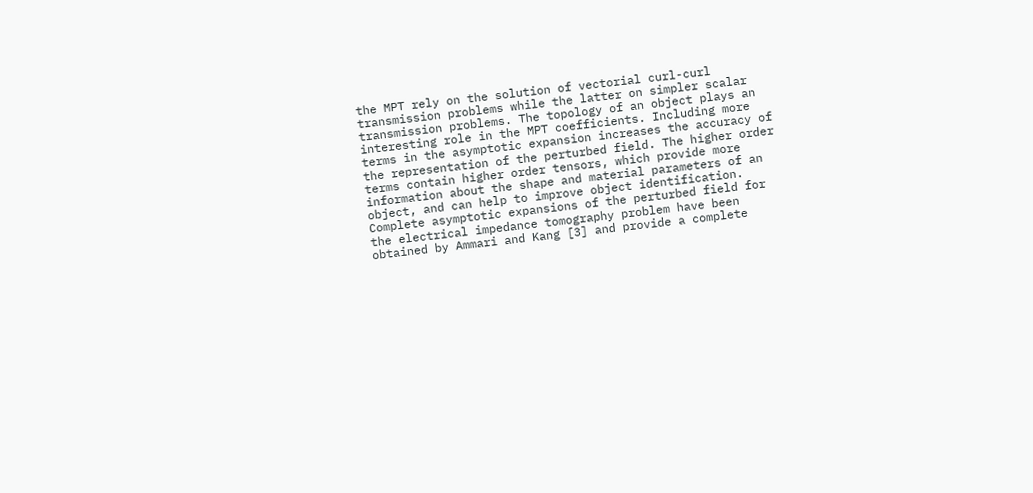the MPT rely on the solution of vectorial curl-curl transmission problems while the latter on simpler scalar transmission problems. The topology of an object plays an interesting role in the MPT coefficients. Including more terms in the asymptotic expansion increases the accuracy of the representation of the perturbed field. The higher order terms contain higher order tensors, which provide more information about the shape and material parameters of an object, and can help to improve object identification. Complete asymptotic expansions of the perturbed field for the electrical impedance tomography problem have been obtained by Ammari and Kang [3] and provide a complete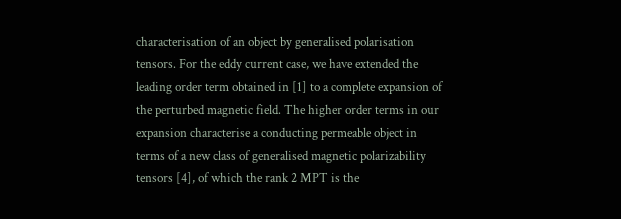characterisation of an object by generalised polarisation tensors. For the eddy current case, we have extended the leading order term obtained in [1] to a complete expansion of the perturbed magnetic field. The higher order terms in our expansion characterise a conducting permeable object in terms of a new class of generalised magnetic polarizability tensors [4], of which the rank 2 MPT is the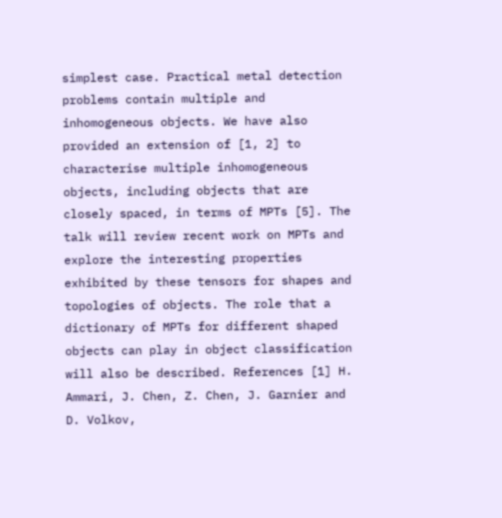simplest case. Practical metal detection problems contain multiple and inhomogeneous objects. We have also provided an extension of [1, 2] to characterise multiple inhomogeneous objects, including objects that are closely spaced, in terms of MPTs [5]. The talk will review recent work on MPTs and explore the interesting properties exhibited by these tensors for shapes and topologies of objects. The role that a dictionary of MPTs for different shaped objects can play in object classification will also be described. References [1] H. Ammari, J. Chen, Z. Chen, J. Garnier and D. Volkov,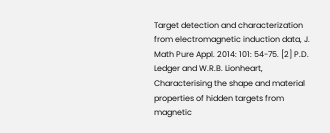Target detection and characterization from electromagnetic induction data, J. Math Pure Appl. 2014: 101: 54-75. [2] P.D. Ledger and W.R.B. Lionheart, Characterising the shape and material properties of hidden targets from magnetic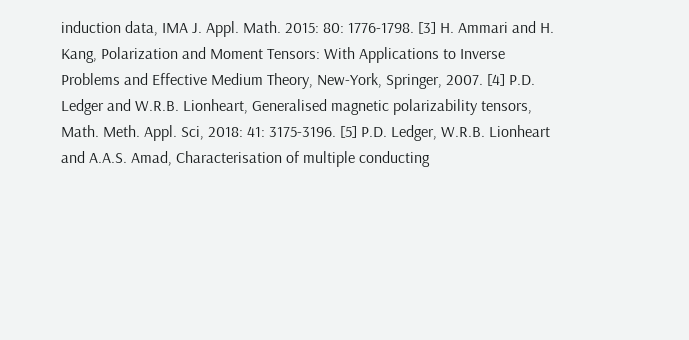induction data, IMA J. Appl. Math. 2015: 80: 1776-1798. [3] H. Ammari and H. Kang, Polarization and Moment Tensors: With Applications to Inverse Problems and Effective Medium Theory, New-York, Springer, 2007. [4] P.D. Ledger and W.R.B. Lionheart, Generalised magnetic polarizability tensors, Math. Meth. Appl. Sci, 2018: 41: 3175-3196. [5] P.D. Ledger, W.R.B. Lionheart and A.A.S. Amad, Characterisation of multiple conducting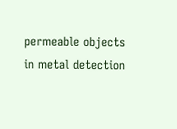permeable objects in metal detection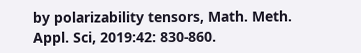by polarizability tensors, Math. Meth. Appl. Sci, 2019:42: 830-860.